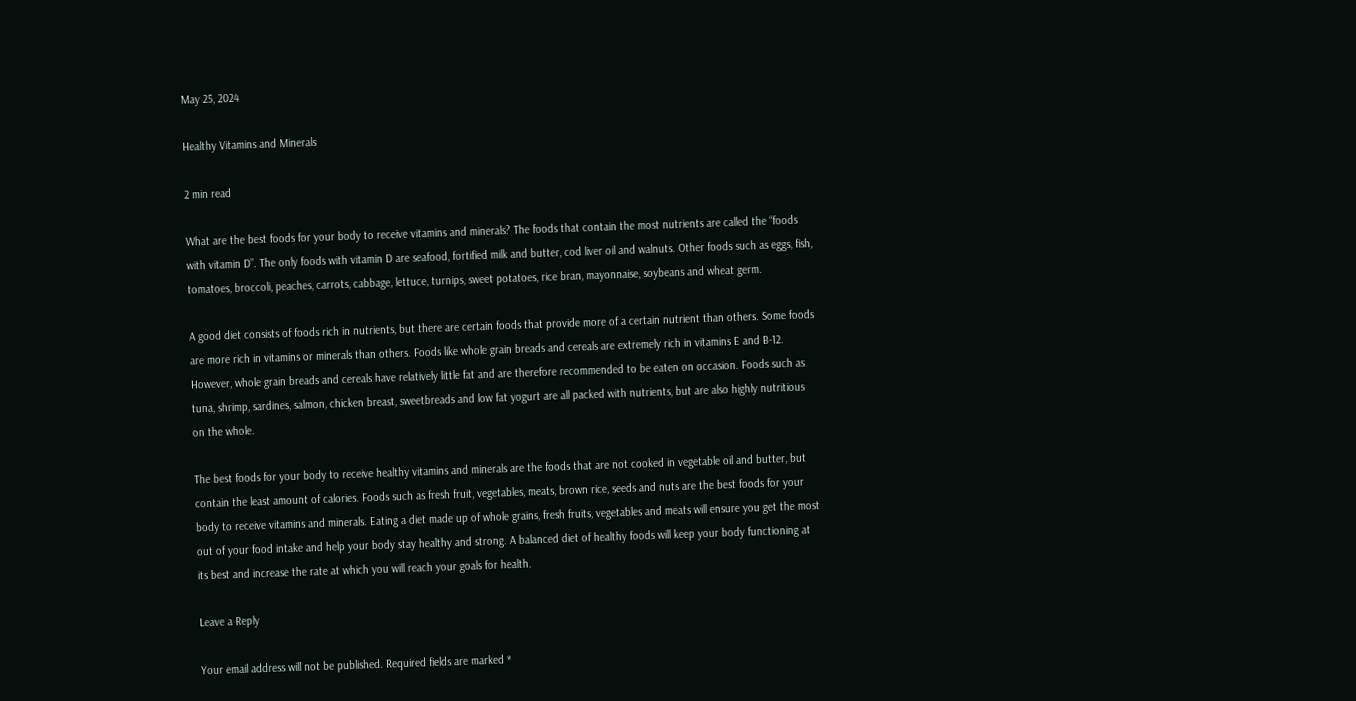May 25, 2024

Healthy Vitamins and Minerals

2 min read

What are the best foods for your body to receive vitamins and minerals? The foods that contain the most nutrients are called the “foods with vitamin D”. The only foods with vitamin D are seafood, fortified milk and butter, cod liver oil and walnuts. Other foods such as eggs, fish, tomatoes, broccoli, peaches, carrots, cabbage, lettuce, turnips, sweet potatoes, rice bran, mayonnaise, soybeans and wheat germ.

A good diet consists of foods rich in nutrients, but there are certain foods that provide more of a certain nutrient than others. Some foods are more rich in vitamins or minerals than others. Foods like whole grain breads and cereals are extremely rich in vitamins E and B-12. However, whole grain breads and cereals have relatively little fat and are therefore recommended to be eaten on occasion. Foods such as tuna, shrimp, sardines, salmon, chicken breast, sweetbreads and low fat yogurt are all packed with nutrients, but are also highly nutritious on the whole.

The best foods for your body to receive healthy vitamins and minerals are the foods that are not cooked in vegetable oil and butter, but contain the least amount of calories. Foods such as fresh fruit, vegetables, meats, brown rice, seeds and nuts are the best foods for your body to receive vitamins and minerals. Eating a diet made up of whole grains, fresh fruits, vegetables and meats will ensure you get the most out of your food intake and help your body stay healthy and strong. A balanced diet of healthy foods will keep your body functioning at its best and increase the rate at which you will reach your goals for health.

Leave a Reply

Your email address will not be published. Required fields are marked *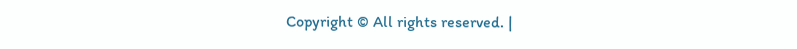Copyright © All rights reserved. |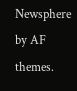Newsphere by AF themes.